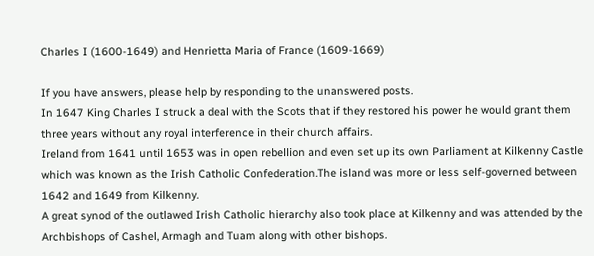Charles I (1600-1649) and Henrietta Maria of France (1609-1669)

If you have answers, please help by responding to the unanswered posts.
In 1647 King Charles I struck a deal with the Scots that if they restored his power he would grant them three years without any royal interference in their church affairs.
Ireland from 1641 until 1653 was in open rebellion and even set up its own Parliament at Kilkenny Castle which was known as the Irish Catholic Confederation.The island was more or less self-governed between 1642 and 1649 from Kilkenny.
A great synod of the outlawed Irish Catholic hierarchy also took place at Kilkenny and was attended by the Archbishops of Cashel, Armagh and Tuam along with other bishops.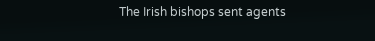The Irish bishops sent agents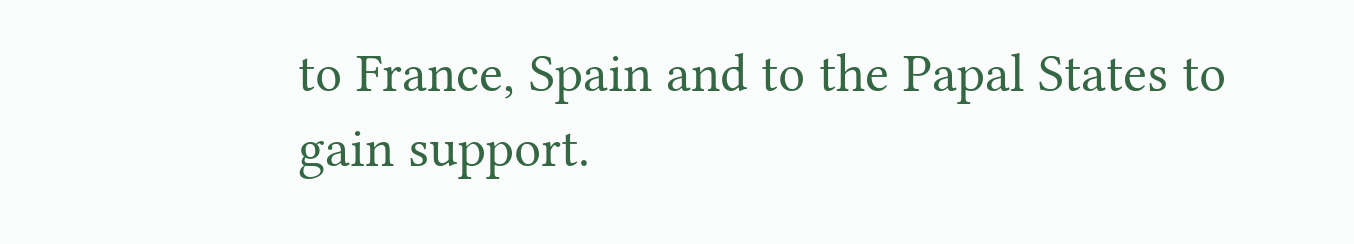to France, Spain and to the Papal States to gain support.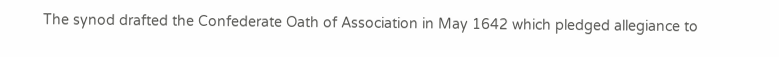The synod drafted the Confederate Oath of Association in May 1642 which pledged allegiance to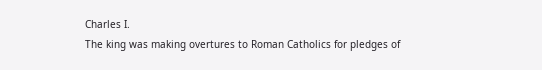Charles I.
The king was making overtures to Roman Catholics for pledges of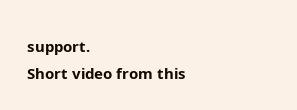support.
Short video from this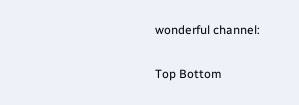wonderful channel:

Top Bottom